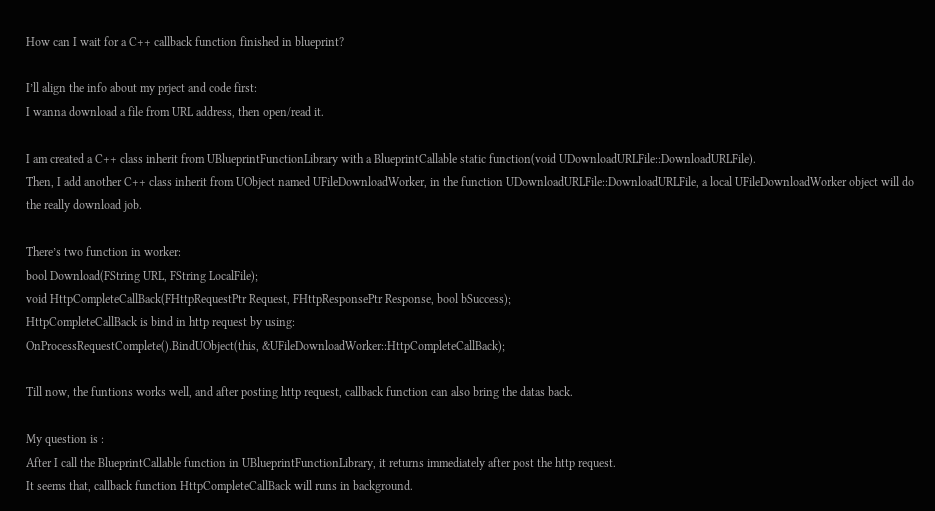How can I wait for a C++ callback function finished in blueprint?

I’ll align the info about my prject and code first:
I wanna download a file from URL address, then open/read it.

I am created a C++ class inherit from UBlueprintFunctionLibrary with a BlueprintCallable static function(void UDownloadURLFile::DownloadURLFile).
Then, I add another C++ class inherit from UObject named UFileDownloadWorker, in the function UDownloadURLFile::DownloadURLFile, a local UFileDownloadWorker object will do the really download job.

There’s two function in worker:
bool Download(FString URL, FString LocalFile);
void HttpCompleteCallBack(FHttpRequestPtr Request, FHttpResponsePtr Response, bool bSuccess);
HttpCompleteCallBack is bind in http request by using:
OnProcessRequestComplete().BindUObject(this, &UFileDownloadWorker::HttpCompleteCallBack);

Till now, the funtions works well, and after posting http request, callback function can also bring the datas back.

My question is :
After I call the BlueprintCallable function in UBlueprintFunctionLibrary, it returns immediately after post the http request.
It seems that, callback function HttpCompleteCallBack will runs in background.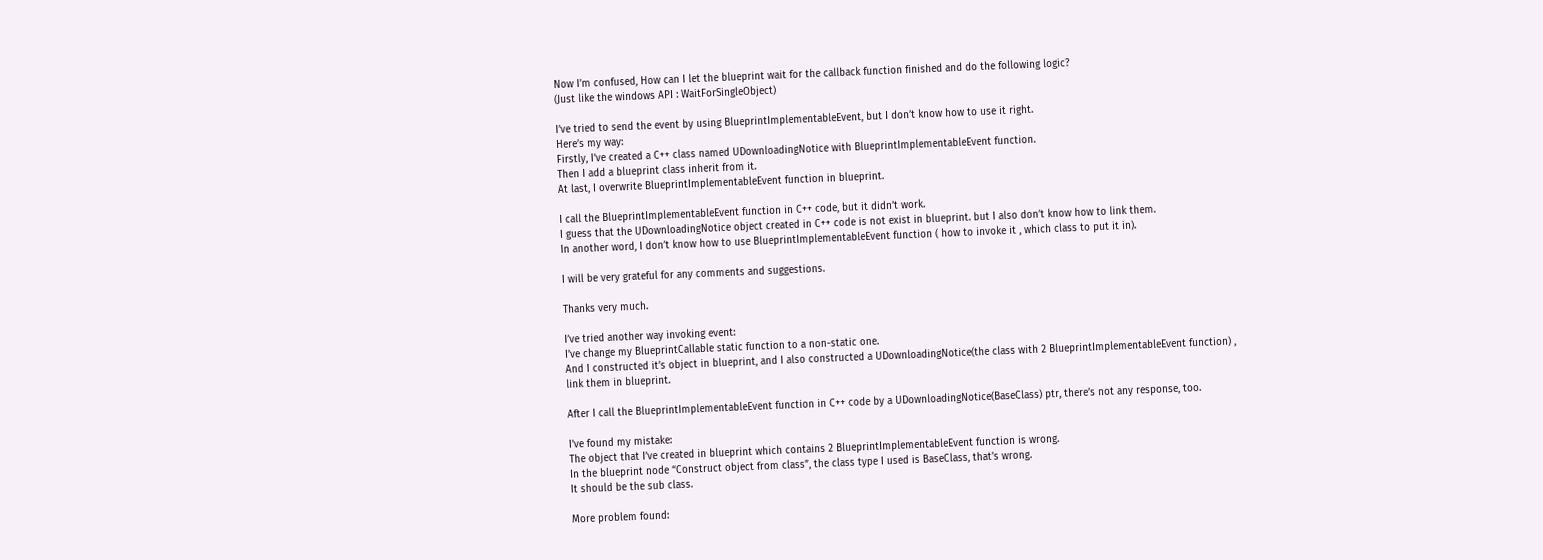Now I’m confused, How can I let the blueprint wait for the callback function finished and do the following logic?
(Just like the windows API : WaitForSingleObject)

I’ve tried to send the event by using BlueprintImplementableEvent, but I don’t know how to use it right.
Here’s my way:
Firstly, I’ve created a C++ class named UDownloadingNotice with BlueprintImplementableEvent function.
Then I add a blueprint class inherit from it.
At last, I overwrite BlueprintImplementableEvent function in blueprint.

I call the BlueprintImplementableEvent function in C++ code, but it didn’t work.
I guess that the UDownloadingNotice object created in C++ code is not exist in blueprint. but I also don’t know how to link them.
In another word, I don’t know how to use BlueprintImplementableEvent function ( how to invoke it , which class to put it in).

I will be very grateful for any comments and suggestions.

Thanks very much.

I’ve tried another way invoking event:
I’ve change my BlueprintCallable static function to a non-static one.
And I constructed it’s object in blueprint, and I also constructed a UDownloadingNotice(the class with 2 BlueprintImplementableEvent function) ,
link them in blueprint.

After I call the BlueprintImplementableEvent function in C++ code by a UDownloadingNotice(BaseClass) ptr, there’s not any response, too.

I’ve found my mistake:
The object that I’ve created in blueprint which contains 2 BlueprintImplementableEvent function is wrong.
In the blueprint node “Construct object from class”, the class type I used is BaseClass, that’s wrong.
It should be the sub class.

More problem found: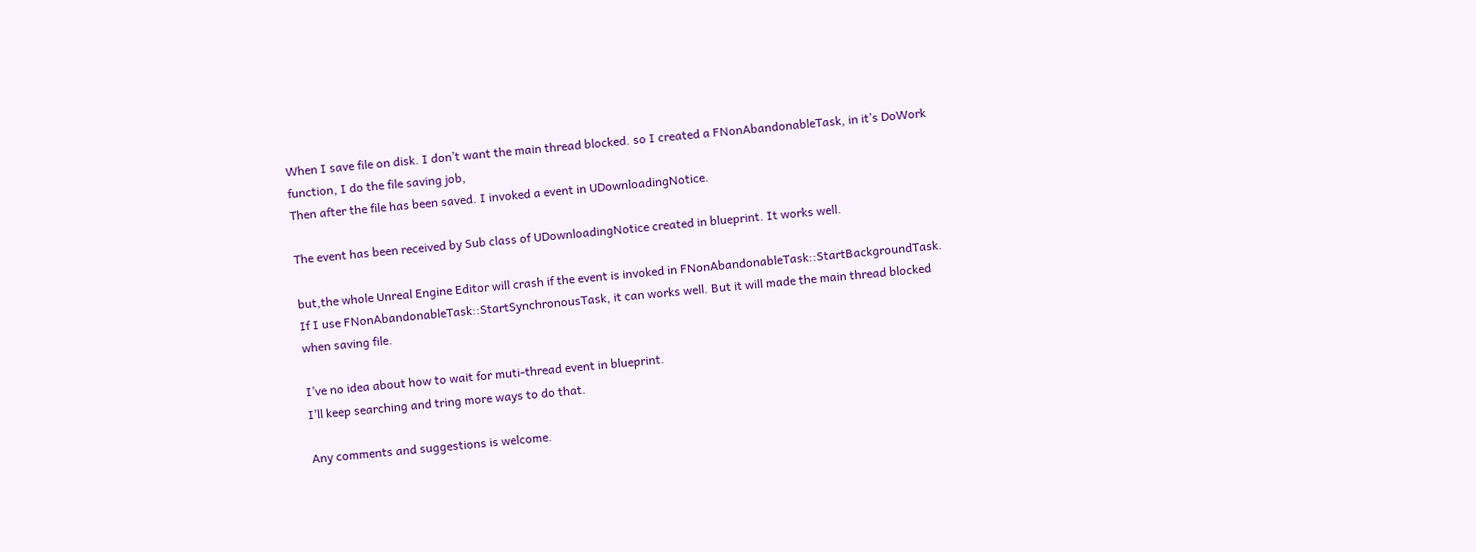When I save file on disk. I don’t want the main thread blocked. so I created a FNonAbandonableTask, in it’s DoWork function, I do the file saving job,
Then after the file has been saved. I invoked a event in UDownloadingNotice.

The event has been received by Sub class of UDownloadingNotice created in blueprint. It works well.

but,the whole Unreal Engine Editor will crash if the event is invoked in FNonAbandonableTask::StartBackgroundTask.
If I use FNonAbandonableTask::StartSynchronousTask, it can works well. But it will made the main thread blocked when saving file.

I’ve no idea about how to wait for muti-thread event in blueprint.
I’ll keep searching and tring more ways to do that.

Any comments and suggestions is welcome.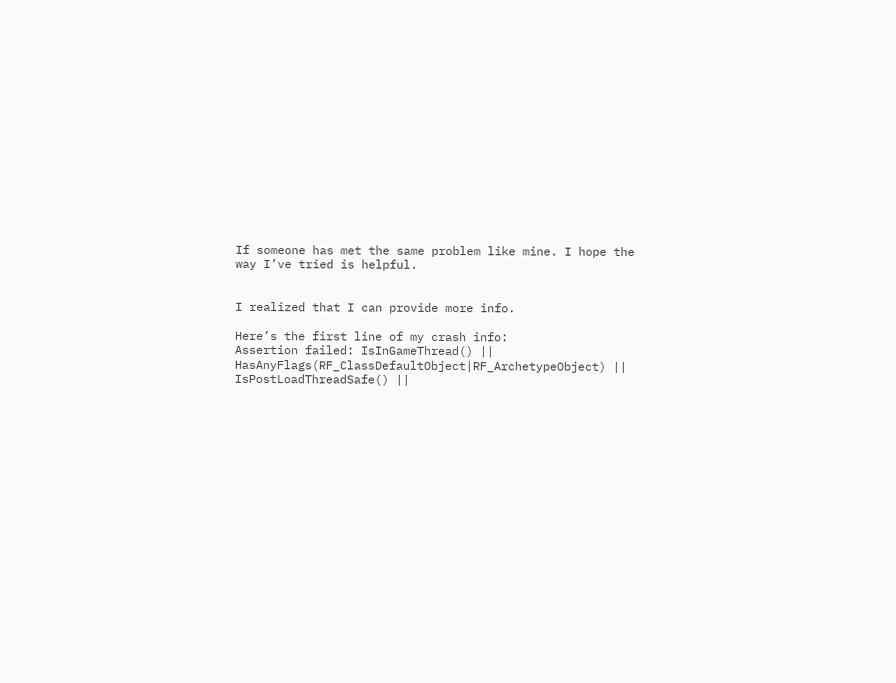If someone has met the same problem like mine. I hope the way I’ve tried is helpful.


I realized that I can provide more info.

Here’s the first line of my crash info:
Assertion failed: IsInGameThread() || HasAnyFlags(RF_ClassDefaultObject|RF_ArchetypeObject) || IsPostLoadThreadSafe() ||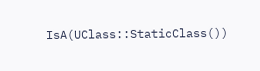IsA(UClass::StaticClass())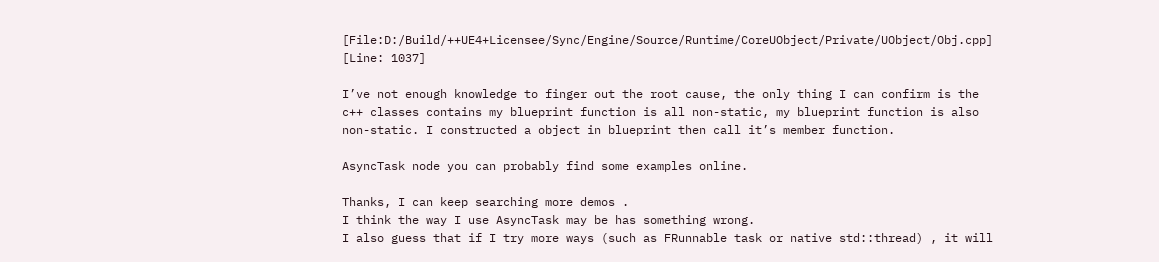[File:D:/Build/++UE4+Licensee/Sync/Engine/Source/Runtime/CoreUObject/Private/UObject/Obj.cpp] [Line: 1037]

I’ve not enough knowledge to finger out the root cause, the only thing I can confirm is the c++ classes contains my blueprint function is all non-static, my blueprint function is also non-static. I constructed a object in blueprint then call it’s member function.

AsyncTask node you can probably find some examples online.

Thanks, I can keep searching more demos .
I think the way I use AsyncTask may be has something wrong.
I also guess that if I try more ways (such as FRunnable task or native std::thread) , it will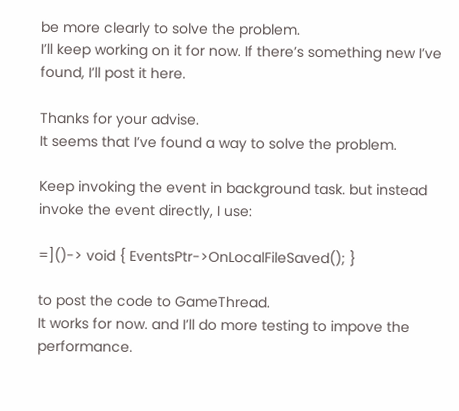be more clearly to solve the problem.
I’ll keep working on it for now. If there’s something new I’ve found, I’ll post it here.

Thanks for your advise.
It seems that I’ve found a way to solve the problem.

Keep invoking the event in background task. but instead invoke the event directly, I use:

=]()-> void { EventsPtr->OnLocalFileSaved(); }

to post the code to GameThread.
It works for now. and I’ll do more testing to impove the performance.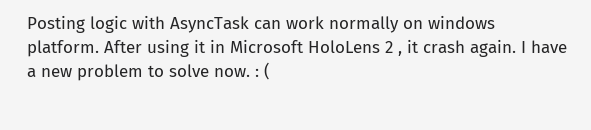Posting logic with AsyncTask can work normally on windows platform. After using it in Microsoft HoloLens 2 , it crash again. I have a new problem to solve now. : (